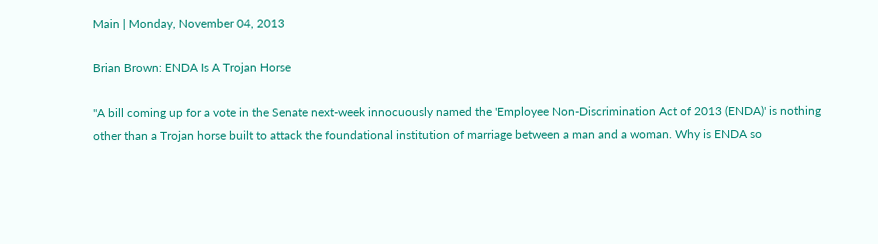Main | Monday, November 04, 2013

Brian Brown: ENDA Is A Trojan Horse

"A bill coming up for a vote in the Senate next-week innocuously named the 'Employee Non-Discrimination Act of 2013 (ENDA)' is nothing other than a Trojan horse built to attack the foundational institution of marriage between a man and a woman. Why is ENDA so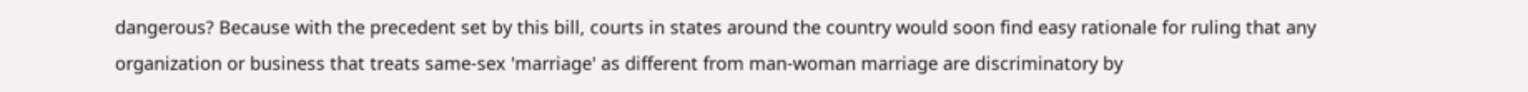dangerous? Because with the precedent set by this bill, courts in states around the country would soon find easy rationale for ruling that any organization or business that treats same-sex 'marriage' as different from man-woman marriage are discriminatory by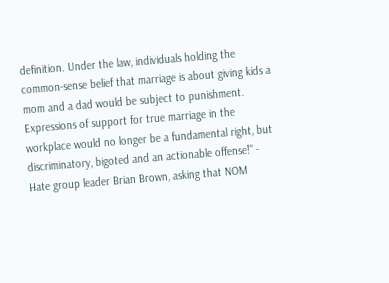definition. Under the law, individuals holding the common-sense belief that marriage is about giving kids a mom and a dad would be subject to punishment. Expressions of support for true marriage in the workplace would no longer be a fundamental right, but discriminatory, bigoted and an actionable offense!" - Hate group leader Brian Brown, asking that NOM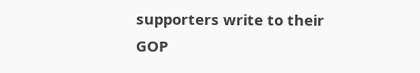supporters write to their GOP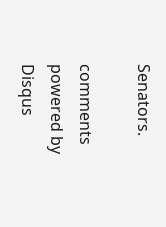Senators.

comments powered by Disqus